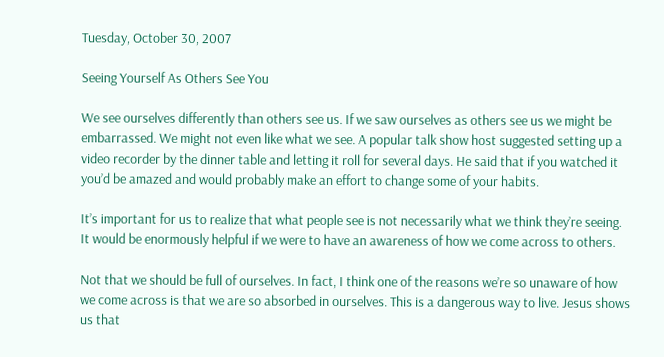Tuesday, October 30, 2007

Seeing Yourself As Others See You

We see ourselves differently than others see us. If we saw ourselves as others see us we might be embarrassed. We might not even like what we see. A popular talk show host suggested setting up a video recorder by the dinner table and letting it roll for several days. He said that if you watched it you’d be amazed and would probably make an effort to change some of your habits.

It’s important for us to realize that what people see is not necessarily what we think they’re seeing. It would be enormously helpful if we were to have an awareness of how we come across to others.

Not that we should be full of ourselves. In fact, I think one of the reasons we’re so unaware of how we come across is that we are so absorbed in ourselves. This is a dangerous way to live. Jesus shows us that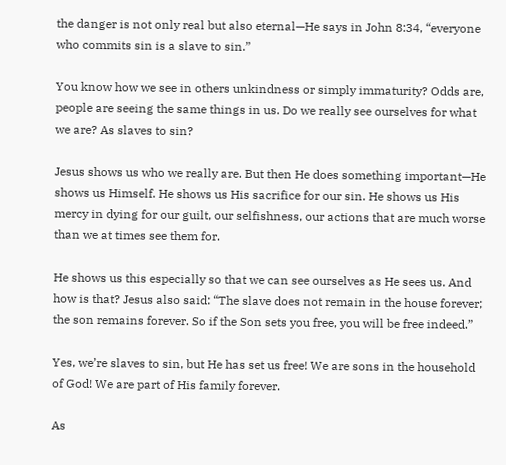the danger is not only real but also eternal—He says in John 8:34, “everyone who commits sin is a slave to sin.”

You know how we see in others unkindness or simply immaturity? Odds are, people are seeing the same things in us. Do we really see ourselves for what we are? As slaves to sin?

Jesus shows us who we really are. But then He does something important—He shows us Himself. He shows us His sacrifice for our sin. He shows us His mercy in dying for our guilt, our selfishness, our actions that are much worse than we at times see them for.

He shows us this especially so that we can see ourselves as He sees us. And how is that? Jesus also said: “The slave does not remain in the house forever; the son remains forever. So if the Son sets you free, you will be free indeed.”

Yes, we’re slaves to sin, but He has set us free! We are sons in the household of God! We are part of His family forever.

As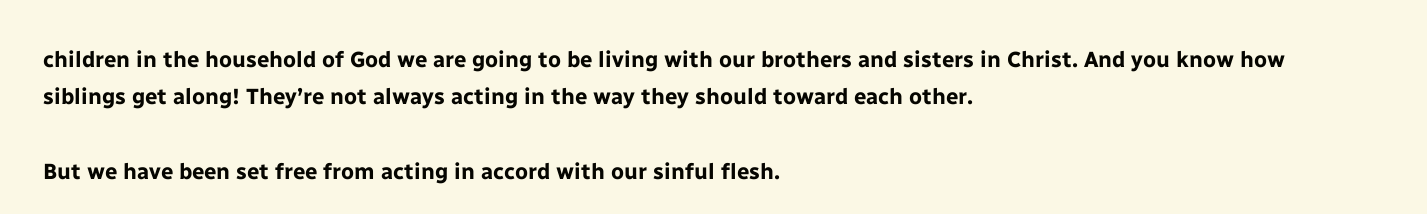children in the household of God we are going to be living with our brothers and sisters in Christ. And you know how siblings get along! They’re not always acting in the way they should toward each other.

But we have been set free from acting in accord with our sinful flesh.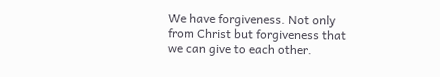We have forgiveness. Not only from Christ but forgiveness that we can give to each other.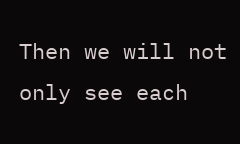Then we will not only see each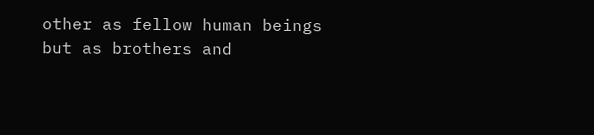other as fellow human beings but as brothers and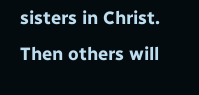sisters in Christ. Then others will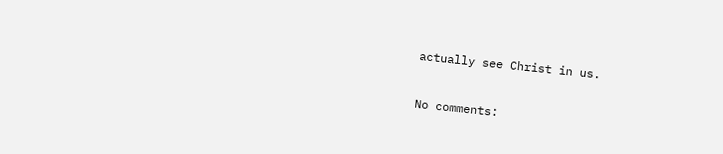actually see Christ in us.

No comments: